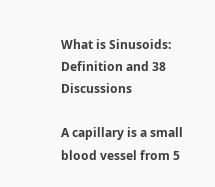What is Sinusoids: Definition and 38 Discussions

A capillary is a small blood vessel from 5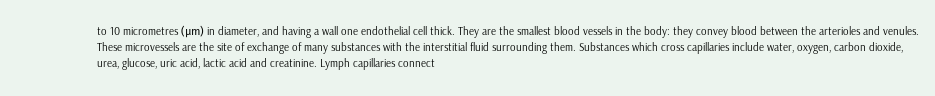to 10 micrometres (μm) in diameter, and having a wall one endothelial cell thick. They are the smallest blood vessels in the body: they convey blood between the arterioles and venules. These microvessels are the site of exchange of many substances with the interstitial fluid surrounding them. Substances which cross capillaries include water, oxygen, carbon dioxide, urea, glucose, uric acid, lactic acid and creatinine. Lymph capillaries connect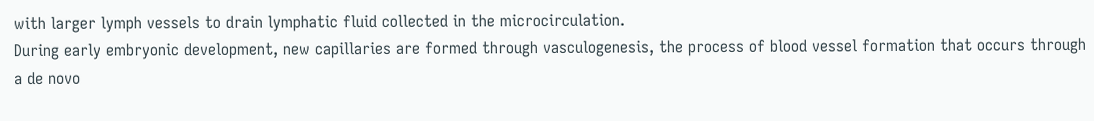with larger lymph vessels to drain lymphatic fluid collected in the microcirculation.
During early embryonic development, new capillaries are formed through vasculogenesis, the process of blood vessel formation that occurs through a de novo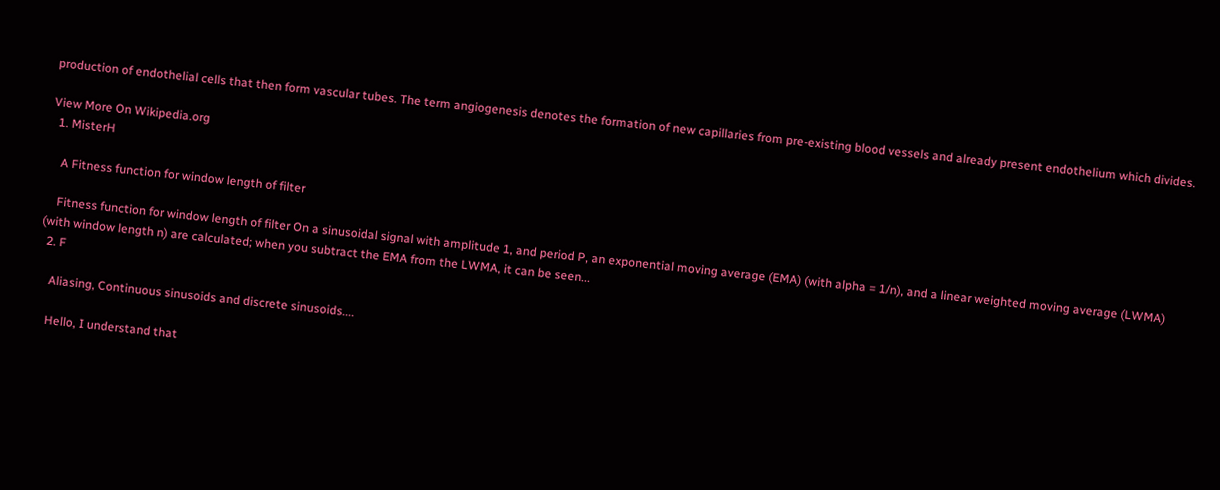production of endothelial cells that then form vascular tubes. The term angiogenesis denotes the formation of new capillaries from pre-existing blood vessels and already present endothelium which divides.

View More On Wikipedia.org
  1. MisterH

    A Fitness function for window length of filter

    Fitness function for window length of filter On a sinusoidal signal with amplitude 1, and period P, an exponential moving average (EMA) (with alpha = 1/n), and a linear weighted moving average (LWMA) (with window length n) are calculated; when you subtract the EMA from the LWMA, it can be seen...
  2. F

    Aliasing, Continuous sinusoids and discrete sinusoids....

    Hello, I understand that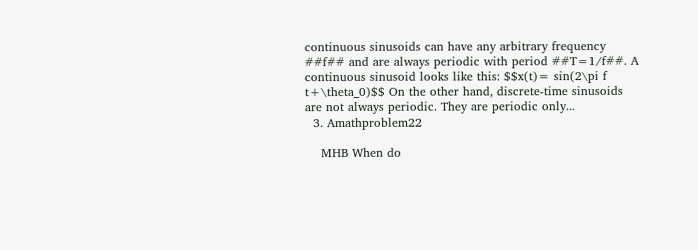continuous sinusoids can have any arbitrary frequency ##f## and are always periodic with period ##T=1/f##. A continuous sinusoid looks like this: $$x(t)= sin(2\pi f t+\theta_0)$$ On the other hand, discrete-time sinusoids are not always periodic. They are periodic only...
  3. Amathproblem22

    MHB When do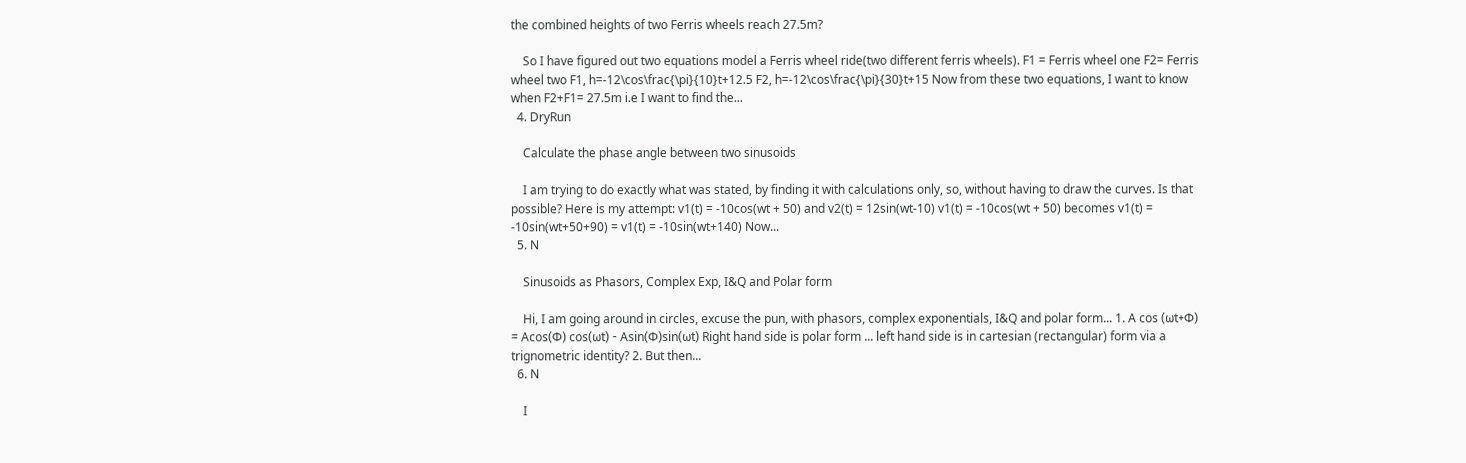the combined heights of two Ferris wheels reach 27.5m?

    So I have figured out two equations model a Ferris wheel ride(two different ferris wheels). F1 = Ferris wheel one F2= Ferris wheel two F1, h=-12\cos\frac{\pi}{10}t+12.5 F2, h=-12\cos\frac{\pi}{30}t+15 Now from these two equations, I want to know when F2+F1= 27.5m i.e I want to find the...
  4. DryRun

    Calculate the phase angle between two sinusoids

    I am trying to do exactly what was stated, by finding it with calculations only, so, without having to draw the curves. Is that possible? Here is my attempt: v1(t) = -10cos(wt + 50) and v2(t) = 12sin(wt-10) v1(t) = -10cos(wt + 50) becomes v1(t) = -10sin(wt+50+90) = v1(t) = -10sin(wt+140) Now...
  5. N

    Sinusoids as Phasors, Complex Exp, I&Q and Polar form

    Hi, I am going around in circles, excuse the pun, with phasors, complex exponentials, I&Q and polar form... 1. A cos (ωt+Φ) = Acos(Φ) cos(ωt) - Asin(Φ)sin(ωt) Right hand side is polar form ... left hand side is in cartesian (rectangular) form via a trignometric identity? 2. But then...
  6. N

    I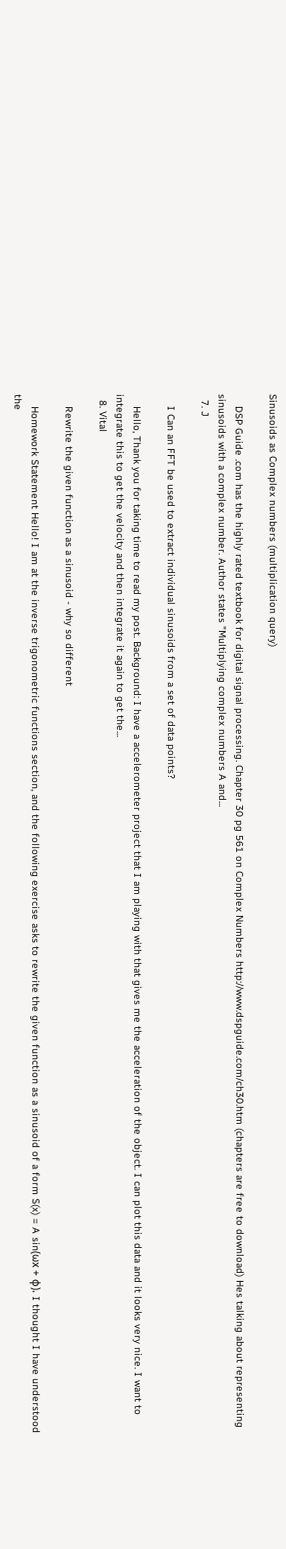Sinusoids as Complex numbers (multiplication query)

    DSP Guide .com has the highly rated textbook for digital signal processing. Chapter 30 pg 561 on Complex Numbers http://www.dspguide.com/ch30.htm (chapters are free to download) Hes talking about representing sinusoids with a complex number. Author states "Multiplying complex numbers A and...
  7. J

    I Can an FFT be used to extract individual sinusoids from a set of data points?

    Hello, Thank you for taking time to read my post. Background: I have a accelerometer project that I am playing with that gives me the acceleration of the object. I can plot this data and it looks very nice. I want to integrate this to get the velocity and then integrate it again to get the...
  8. Vital

    Rewrite the given function as a sinusoid - why so different

    Homework Statement Hello! I am at the inverse trigonometric functions section, and the following exercise asks to rewrite the given function as a sinusoid of a form S(x) = A sin(ωx + φ). I thought I have understood the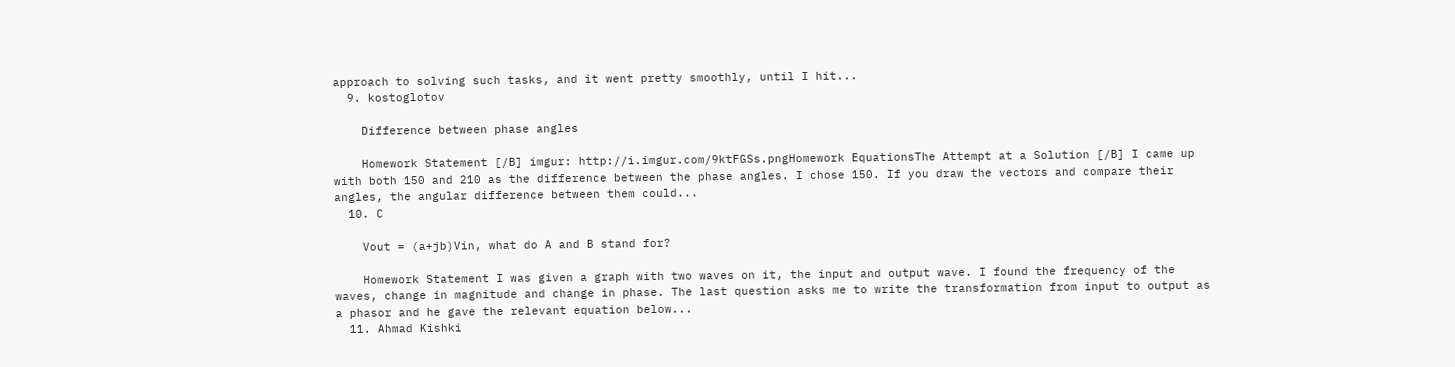approach to solving such tasks, and it went pretty smoothly, until I hit...
  9. kostoglotov

    Difference between phase angles

    Homework Statement [/B] imgur: http://i.imgur.com/9ktFGSs.pngHomework EquationsThe Attempt at a Solution [/B] I came up with both 150 and 210 as the difference between the phase angles. I chose 150. If you draw the vectors and compare their angles, the angular difference between them could...
  10. C

    Vout = (a+jb)Vin, what do A and B stand for?

    Homework Statement I was given a graph with two waves on it, the input and output wave. I found the frequency of the waves, change in magnitude and change in phase. The last question asks me to write the transformation from input to output as a phasor and he gave the relevant equation below...
  11. Ahmad Kishki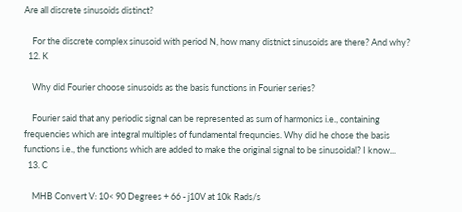Are all discrete sinusoids distinct?

    For the discrete complex sinusoid with period N, how many distnict sinusoids are there? And why?
  12. K

    Why did Fourier choose sinusoids as the basis functions in Fourier series?

    Fourier said that any periodic signal can be represented as sum of harmonics i.e., containing frequencies which are integral multiples of fundamental frequncies. Why did he chose the basis functions i.e., the functions which are added to make the original signal to be sinusoidal? I know...
  13. C

    MHB Convert V: 10< 90 Degrees + 66 - j10V at 10k Rads/s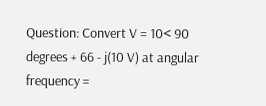Question: Convert V = 10< 90 degrees + 66 - j(10 V) at angular frequency =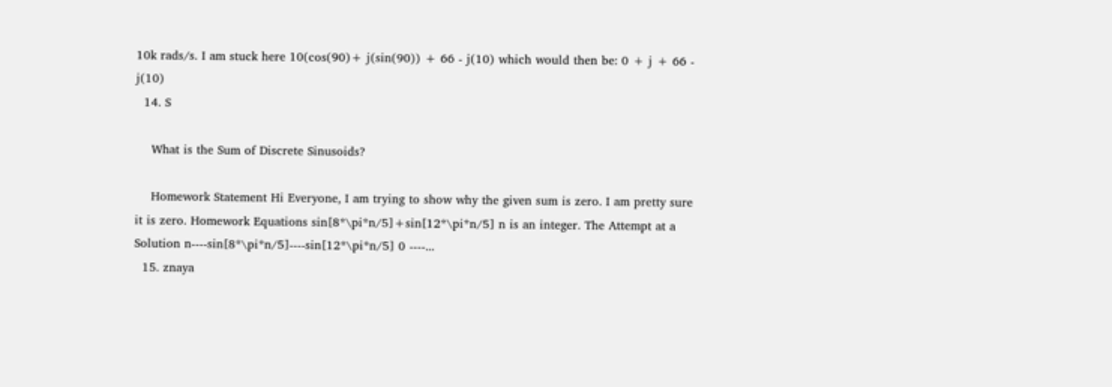10k rads/s. I am stuck here 10(cos(90)+ j(sin(90)) + 66 - j(10) which would then be: 0 + j + 66 - j(10)
  14. S

    What is the Sum of Discrete Sinusoids?

    Homework Statement Hi Everyone, I am trying to show why the given sum is zero. I am pretty sure it is zero. Homework Equations sin[8*\pi*n/5]+sin[12*\pi*n/5] n is an integer. The Attempt at a Solution n----sin[8*\pi*n/5]----sin[12*\pi*n/5] 0 ----...
  15. znaya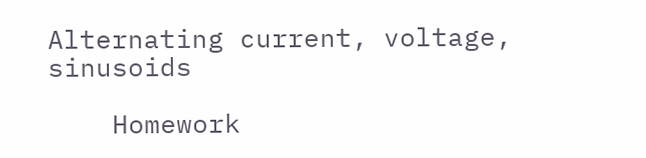Alternating current, voltage, sinusoids

    Homework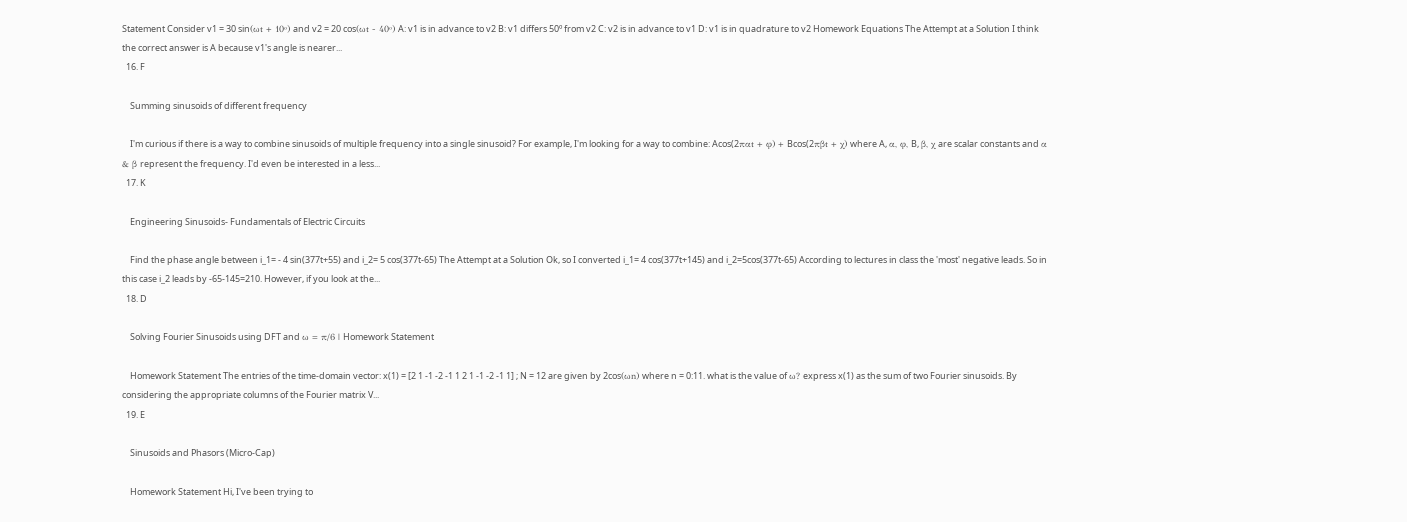Statement Consider v1 = 30 sin(ωt + 10º) and v2 = 20 cos(ωt - 40º) A: v1 is in advance to v2 B: v1 differs 50º from v2 C: v2 is in advance to v1 D: v1 is in quadrature to v2 Homework Equations The Attempt at a Solution I think the correct answer is A because v1's angle is nearer...
  16. F

    Summing sinusoids of different frequency

    I'm curious if there is a way to combine sinusoids of multiple frequency into a single sinusoid? For example, I'm looking for a way to combine: Acos(2παt + φ) + Bcos(2πβt + χ) where A, α, φ, B, β, χ are scalar constants and α & β represent the frequency. I'd even be interested in a less...
  17. K

    Engineering Sinusoids- Fundamentals of Electric Circuits

    Find the phase angle between i_1= - 4 sin(377t+55) and i_2= 5 cos(377t-65) The Attempt at a Solution Ok, so I converted i_1= 4 cos(377t+145) and i_2=5cos(377t-65) According to lectures in class the 'most' negative leads. So in this case i_2 leads by -65-145=210. However, if you look at the...
  18. D

    Solving Fourier Sinusoids using DFT and ω = π/6 | Homework Statement

    Homework Statement The entries of the time-domain vector: x(1) = [2 1 -1 -2 -1 1 2 1 -1 -2 -1 1] ; N = 12 are given by 2cos(ωn) where n = 0:11. what is the value of ω? express x(1) as the sum of two Fourier sinusoids. By considering the appropriate columns of the Fourier matrix V...
  19. E

    Sinusoids and Phasors (Micro-Cap)

    Homework Statement Hi, I've been trying to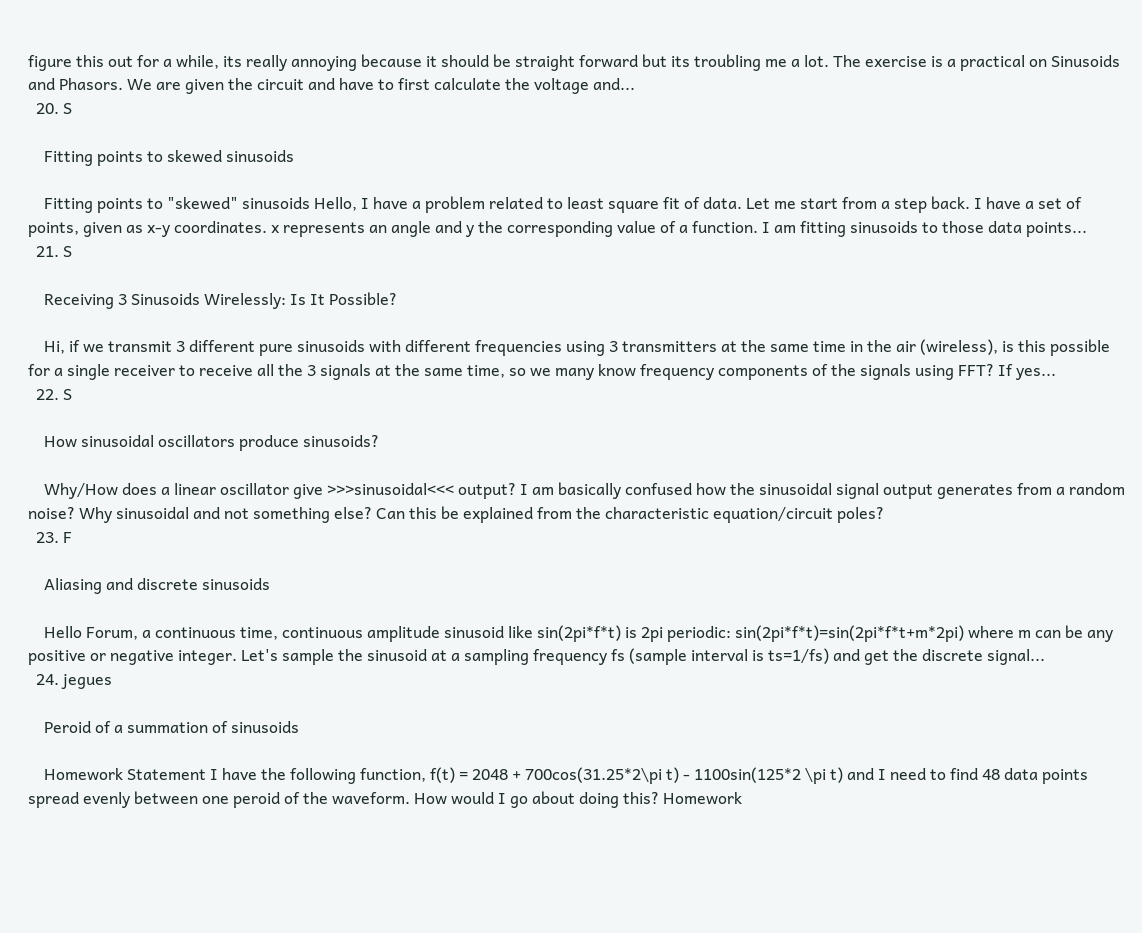figure this out for a while, its really annoying because it should be straight forward but its troubling me a lot. The exercise is a practical on Sinusoids and Phasors. We are given the circuit and have to first calculate the voltage and...
  20. S

    Fitting points to skewed sinusoids

    Fitting points to "skewed" sinusoids Hello, I have a problem related to least square fit of data. Let me start from a step back. I have a set of points, given as x-y coordinates. x represents an angle and y the corresponding value of a function. I am fitting sinusoids to those data points...
  21. S

    Receiving 3 Sinusoids Wirelessly: Is It Possible?

    Hi, if we transmit 3 different pure sinusoids with different frequencies using 3 transmitters at the same time in the air (wireless), is this possible for a single receiver to receive all the 3 signals at the same time, so we many know frequency components of the signals using FFT? If yes...
  22. S

    How sinusoidal oscillators produce sinusoids?

    Why/How does a linear oscillator give >>>sinusoidal<<< output? I am basically confused how the sinusoidal signal output generates from a random noise? Why sinusoidal and not something else? Can this be explained from the characteristic equation/circuit poles?
  23. F

    Aliasing and discrete sinusoids

    Hello Forum, a continuous time, continuous amplitude sinusoid like sin(2pi*f*t) is 2pi periodic: sin(2pi*f*t)=sin(2pi*f*t+m*2pi) where m can be any positive or negative integer. Let's sample the sinusoid at a sampling frequency fs (sample interval is ts=1/fs) and get the discrete signal...
  24. jegues

    Peroid of a summation of sinusoids

    Homework Statement I have the following function, f(t) = 2048 + 700cos(31.25*2\pi t) - 1100sin(125*2 \pi t) and I need to find 48 data points spread evenly between one peroid of the waveform. How would I go about doing this? Homework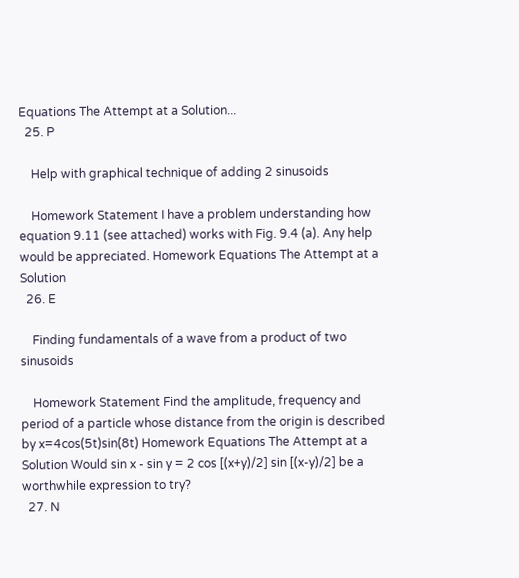Equations The Attempt at a Solution...
  25. P

    Help with graphical technique of adding 2 sinusoids

    Homework Statement I have a problem understanding how equation 9.11 (see attached) works with Fig. 9.4 (a). Any help would be appreciated. Homework Equations The Attempt at a Solution
  26. E

    Finding fundamentals of a wave from a product of two sinusoids

    Homework Statement Find the amplitude, frequency and period of a particle whose distance from the origin is described by x=4cos(5t)sin(8t) Homework Equations The Attempt at a Solution Would sin x - sin y = 2 cos [(x+y)/2] sin [(x-y)/2] be a worthwhile expression to try?
  27. N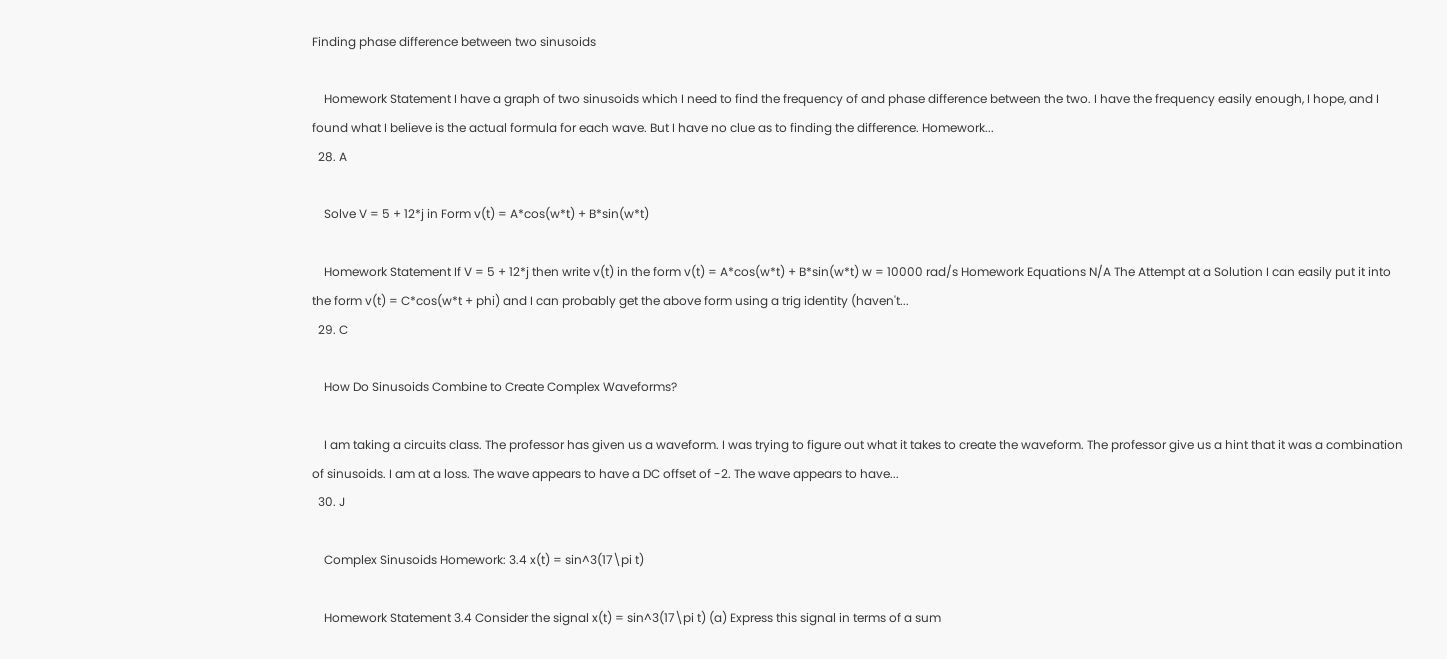Finding phase difference between two sinusoids

    Homework Statement I have a graph of two sinusoids which I need to find the frequency of and phase difference between the two. I have the frequency easily enough, I hope, and I found what I believe is the actual formula for each wave. But I have no clue as to finding the difference. Homework...
  28. A

    Solve V = 5 + 12*j in Form v(t) = A*cos(w*t) + B*sin(w*t)

    Homework Statement If V = 5 + 12*j then write v(t) in the form v(t) = A*cos(w*t) + B*sin(w*t) w = 10000 rad/s Homework Equations N/A The Attempt at a Solution I can easily put it into the form v(t) = C*cos(w*t + phi) and I can probably get the above form using a trig identity (haven't...
  29. C

    How Do Sinusoids Combine to Create Complex Waveforms?

    I am taking a circuits class. The professor has given us a waveform. I was trying to figure out what it takes to create the waveform. The professor give us a hint that it was a combination of sinusoids. I am at a loss. The wave appears to have a DC offset of -2. The wave appears to have...
  30. J

    Complex Sinusoids Homework: 3.4 x(t) = sin^3(17\pi t)

    Homework Statement 3.4 Consider the signal x(t) = sin^3(17\pi t) (a) Express this signal in terms of a sum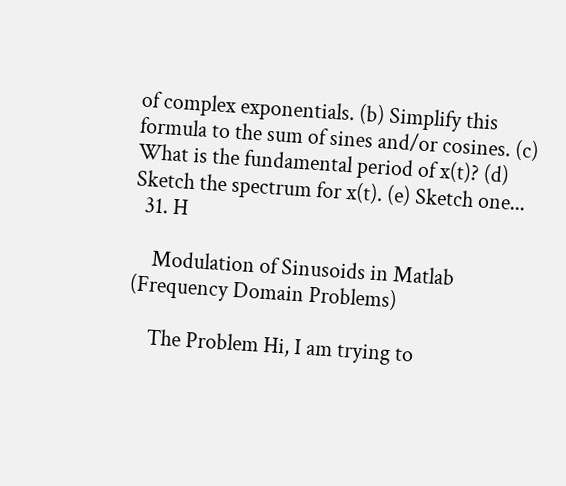of complex exponentials. (b) Simplify this formula to the sum of sines and/or cosines. (c) What is the fundamental period of x(t)? (d) Sketch the spectrum for x(t). (e) Sketch one...
  31. H

    Modulation of Sinusoids in Matlab (Frequency Domain Problems)

    The Problem Hi, I am trying to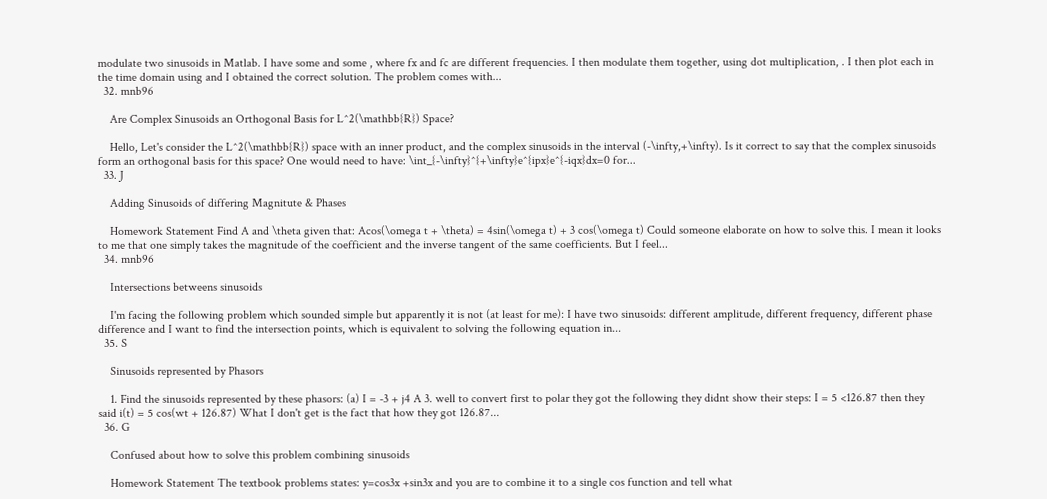modulate two sinusoids in Matlab. I have some and some , where fx and fc are different frequencies. I then modulate them together, using dot multiplication, . I then plot each in the time domain using and I obtained the correct solution. The problem comes with...
  32. mnb96

    Are Complex Sinusoids an Orthogonal Basis for L^2(\mathbb{R}) Space?

    Hello, Let's consider the L^2(\mathbb{R}) space with an inner product, and the complex sinusoids in the interval (-\infty,+\infty). Is it correct to say that the complex sinusoids form an orthogonal basis for this space? One would need to have: \int_{-\infty}^{+\infty}e^{ipx}e^{-iqx}dx=0 for...
  33. J

    Adding Sinusoids of differing Magnitute & Phases

    Homework Statement Find A and \theta given that: Acos(\omega t + \theta) = 4sin(\omega t) + 3 cos(\omega t) Could someone elaborate on how to solve this. I mean it looks to me that one simply takes the magnitude of the coefficient and the inverse tangent of the same coefficients. But I feel...
  34. mnb96

    Intersections betweens sinusoids

    I'm facing the following problem which sounded simple but apparently it is not (at least for me): I have two sinusoids: different amplitude, different frequency, different phase difference and I want to find the intersection points, which is equivalent to solving the following equation in...
  35. S

    Sinusoids represented by Phasors

    1. Find the sinusoids represented by these phasors: (a) I = -3 + j4 A 3. well to convert first to polar they got the following they didnt show their steps: I = 5 <126.87 then they said i(t) = 5 cos(wt + 126.87) What I don't get is the fact that how they got 126.87...
  36. G

    Confused about how to solve this problem combining sinusoids

    Homework Statement The textbook problems states: y=cos3x +sin3x and you are to combine it to a single cos function and tell what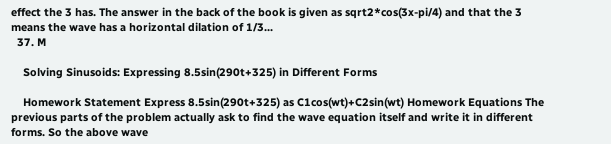effect the 3 has. The answer in the back of the book is given as sqrt2*cos(3x-pi/4) and that the 3 means the wave has a horizontal dilation of 1/3...
  37. M

    Solving Sinusoids: Expressing 8.5sin(290t+325) in Different Forms

    Homework Statement Express 8.5sin(290t+325) as C1cos(wt)+C2sin(wt) Homework Equations The previous parts of the problem actually ask to find the wave equation itself and write it in different forms. So the above wave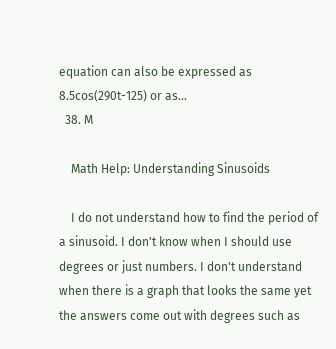equation can also be expressed as 8.5cos(290t-125) or as...
  38. M

    Math Help: Understanding Sinusoids

    I do not understand how to find the period of a sinusoid. I don't know when I should use degrees or just numbers. I don't understand when there is a graph that looks the same yet the answers come out with degrees such as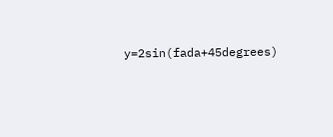y=2sin(fada+45degrees)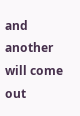and another will come out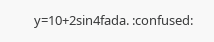y=10+2sin4fada. :confused: